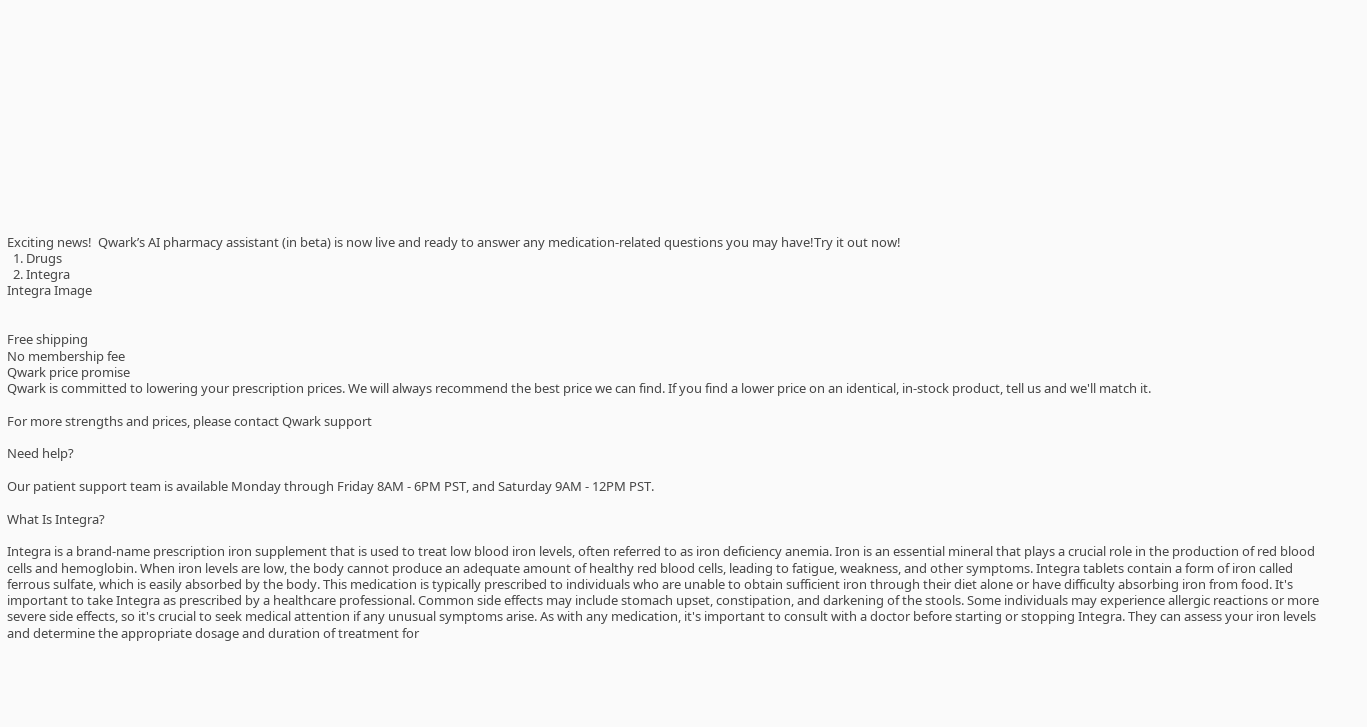Exciting news!  Qwark’s AI pharmacy assistant (in beta) is now live and ready to answer any medication-related questions you may have!Try it out now!
  1. Drugs
  2. Integra
Integra Image


Free shipping
No membership fee
Qwark price promise
Qwark is committed to lowering your prescription prices. We will always recommend the best price we can find. If you find a lower price on an identical, in-stock product, tell us and we'll match it.

For more strengths and prices, please contact Qwark support

Need help?

Our patient support team is available Monday through Friday 8AM - 6PM PST, and Saturday 9AM - 12PM PST.

What Is Integra?

Integra is a brand-name prescription iron supplement that is used to treat low blood iron levels, often referred to as iron deficiency anemia. Iron is an essential mineral that plays a crucial role in the production of red blood cells and hemoglobin. When iron levels are low, the body cannot produce an adequate amount of healthy red blood cells, leading to fatigue, weakness, and other symptoms. Integra tablets contain a form of iron called ferrous sulfate, which is easily absorbed by the body. This medication is typically prescribed to individuals who are unable to obtain sufficient iron through their diet alone or have difficulty absorbing iron from food. It's important to take Integra as prescribed by a healthcare professional. Common side effects may include stomach upset, constipation, and darkening of the stools. Some individuals may experience allergic reactions or more severe side effects, so it's crucial to seek medical attention if any unusual symptoms arise. As with any medication, it's important to consult with a doctor before starting or stopping Integra. They can assess your iron levels and determine the appropriate dosage and duration of treatment for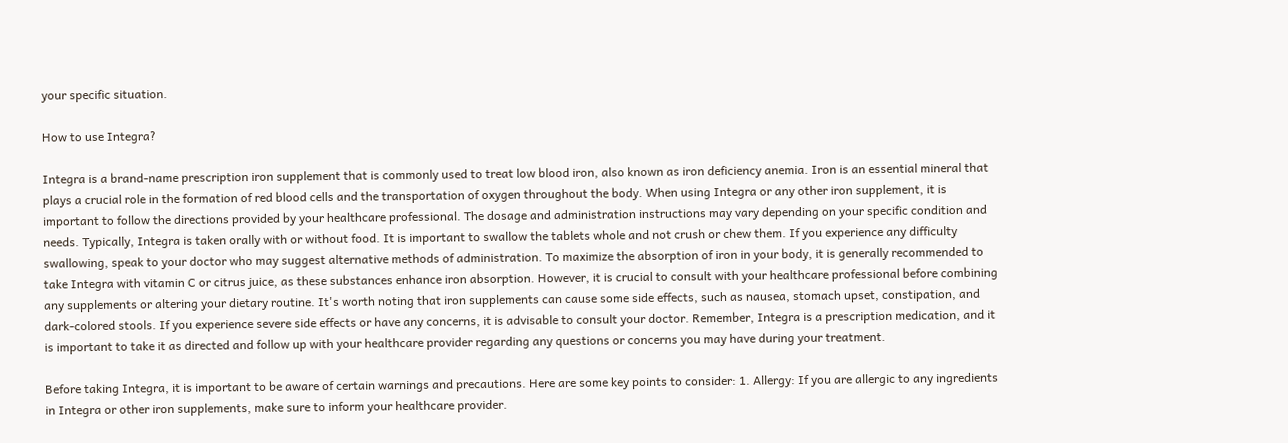your specific situation.

How to use Integra?

Integra is a brand-name prescription iron supplement that is commonly used to treat low blood iron, also known as iron deficiency anemia. Iron is an essential mineral that plays a crucial role in the formation of red blood cells and the transportation of oxygen throughout the body. When using Integra or any other iron supplement, it is important to follow the directions provided by your healthcare professional. The dosage and administration instructions may vary depending on your specific condition and needs. Typically, Integra is taken orally with or without food. It is important to swallow the tablets whole and not crush or chew them. If you experience any difficulty swallowing, speak to your doctor who may suggest alternative methods of administration. To maximize the absorption of iron in your body, it is generally recommended to take Integra with vitamin C or citrus juice, as these substances enhance iron absorption. However, it is crucial to consult with your healthcare professional before combining any supplements or altering your dietary routine. It's worth noting that iron supplements can cause some side effects, such as nausea, stomach upset, constipation, and dark-colored stools. If you experience severe side effects or have any concerns, it is advisable to consult your doctor. Remember, Integra is a prescription medication, and it is important to take it as directed and follow up with your healthcare provider regarding any questions or concerns you may have during your treatment.

Before taking Integra, it is important to be aware of certain warnings and precautions. Here are some key points to consider: 1. Allergy: If you are allergic to any ingredients in Integra or other iron supplements, make sure to inform your healthcare provider.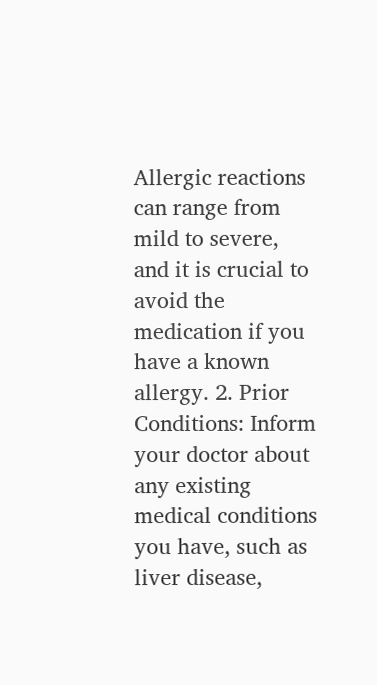Allergic reactions can range from mild to severe, and it is crucial to avoid the medication if you have a known allergy. 2. Prior Conditions: Inform your doctor about any existing medical conditions you have, such as liver disease,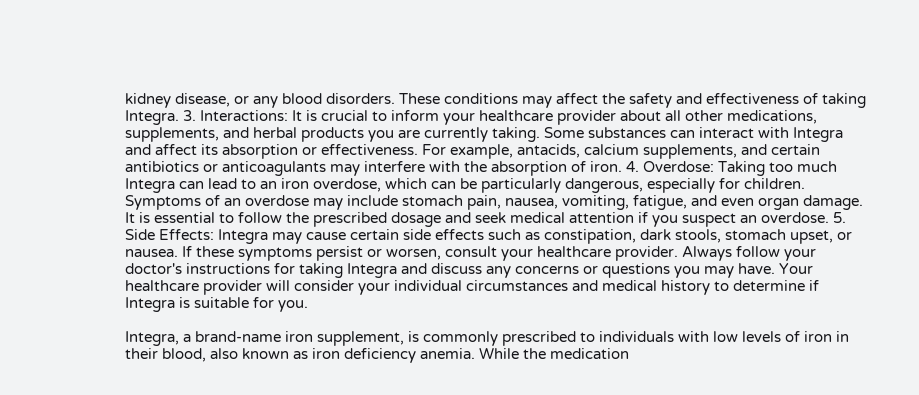kidney disease, or any blood disorders. These conditions may affect the safety and effectiveness of taking Integra. 3. Interactions: It is crucial to inform your healthcare provider about all other medications, supplements, and herbal products you are currently taking. Some substances can interact with Integra and affect its absorption or effectiveness. For example, antacids, calcium supplements, and certain antibiotics or anticoagulants may interfere with the absorption of iron. 4. Overdose: Taking too much Integra can lead to an iron overdose, which can be particularly dangerous, especially for children. Symptoms of an overdose may include stomach pain, nausea, vomiting, fatigue, and even organ damage. It is essential to follow the prescribed dosage and seek medical attention if you suspect an overdose. 5. Side Effects: Integra may cause certain side effects such as constipation, dark stools, stomach upset, or nausea. If these symptoms persist or worsen, consult your healthcare provider. Always follow your doctor's instructions for taking Integra and discuss any concerns or questions you may have. Your healthcare provider will consider your individual circumstances and medical history to determine if Integra is suitable for you.

Integra, a brand-name iron supplement, is commonly prescribed to individuals with low levels of iron in their blood, also known as iron deficiency anemia. While the medication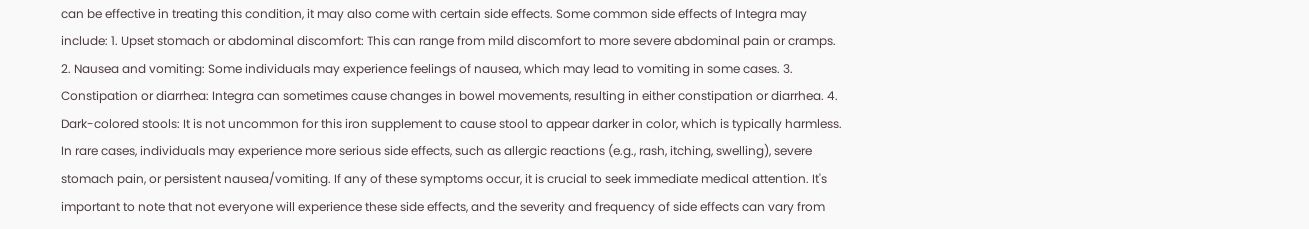can be effective in treating this condition, it may also come with certain side effects. Some common side effects of Integra may include: 1. Upset stomach or abdominal discomfort: This can range from mild discomfort to more severe abdominal pain or cramps. 2. Nausea and vomiting: Some individuals may experience feelings of nausea, which may lead to vomiting in some cases. 3. Constipation or diarrhea: Integra can sometimes cause changes in bowel movements, resulting in either constipation or diarrhea. 4. Dark-colored stools: It is not uncommon for this iron supplement to cause stool to appear darker in color, which is typically harmless. In rare cases, individuals may experience more serious side effects, such as allergic reactions (e.g., rash, itching, swelling), severe stomach pain, or persistent nausea/vomiting. If any of these symptoms occur, it is crucial to seek immediate medical attention. It's important to note that not everyone will experience these side effects, and the severity and frequency of side effects can vary from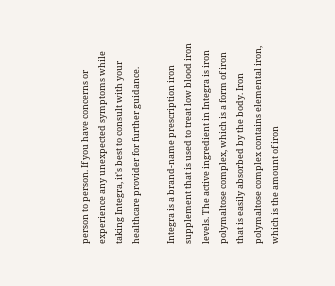person to person. If you have concerns or experience any unexpected symptoms while taking Integra, it's best to consult with your healthcare provider for further guidance.

Integra is a brand-name prescription iron supplement that is used to treat low blood iron levels. The active ingredient in Integra is iron polymaltose complex, which is a form of iron that is easily absorbed by the body. Iron polymaltose complex contains elemental iron, which is the amount of iron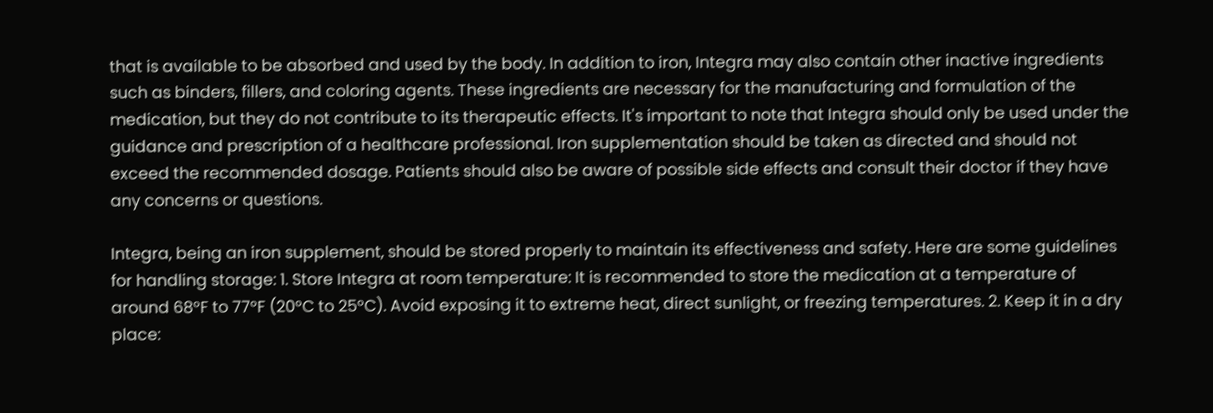that is available to be absorbed and used by the body. In addition to iron, Integra may also contain other inactive ingredients such as binders, fillers, and coloring agents. These ingredients are necessary for the manufacturing and formulation of the medication, but they do not contribute to its therapeutic effects. It's important to note that Integra should only be used under the guidance and prescription of a healthcare professional. Iron supplementation should be taken as directed and should not exceed the recommended dosage. Patients should also be aware of possible side effects and consult their doctor if they have any concerns or questions.

Integra, being an iron supplement, should be stored properly to maintain its effectiveness and safety. Here are some guidelines for handling storage: 1. Store Integra at room temperature: It is recommended to store the medication at a temperature of around 68°F to 77°F (20°C to 25°C). Avoid exposing it to extreme heat, direct sunlight, or freezing temperatures. 2. Keep it in a dry place: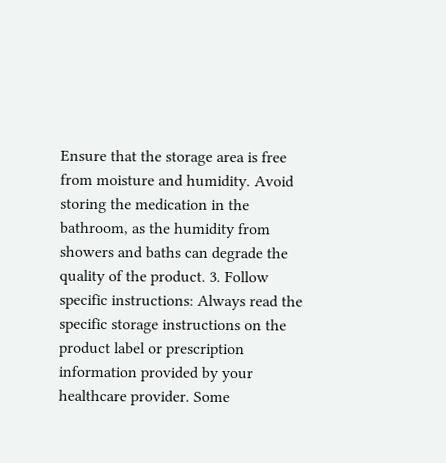Ensure that the storage area is free from moisture and humidity. Avoid storing the medication in the bathroom, as the humidity from showers and baths can degrade the quality of the product. 3. Follow specific instructions: Always read the specific storage instructions on the product label or prescription information provided by your healthcare provider. Some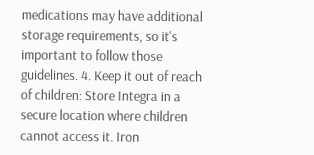medications may have additional storage requirements, so it's important to follow those guidelines. 4. Keep it out of reach of children: Store Integra in a secure location where children cannot access it. Iron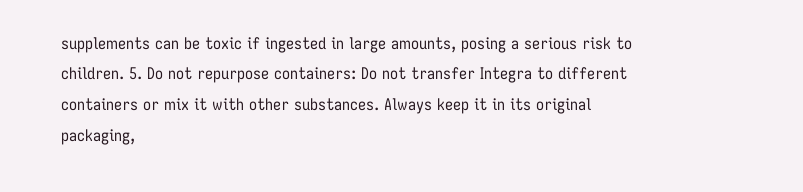supplements can be toxic if ingested in large amounts, posing a serious risk to children. 5. Do not repurpose containers: Do not transfer Integra to different containers or mix it with other substances. Always keep it in its original packaging,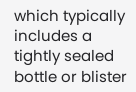which typically includes a tightly sealed bottle or blister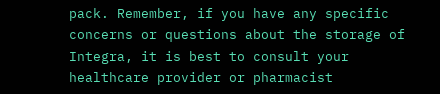pack. Remember, if you have any specific concerns or questions about the storage of Integra, it is best to consult your healthcare provider or pharmacist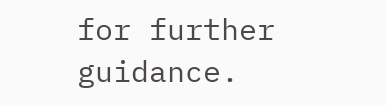for further guidance.